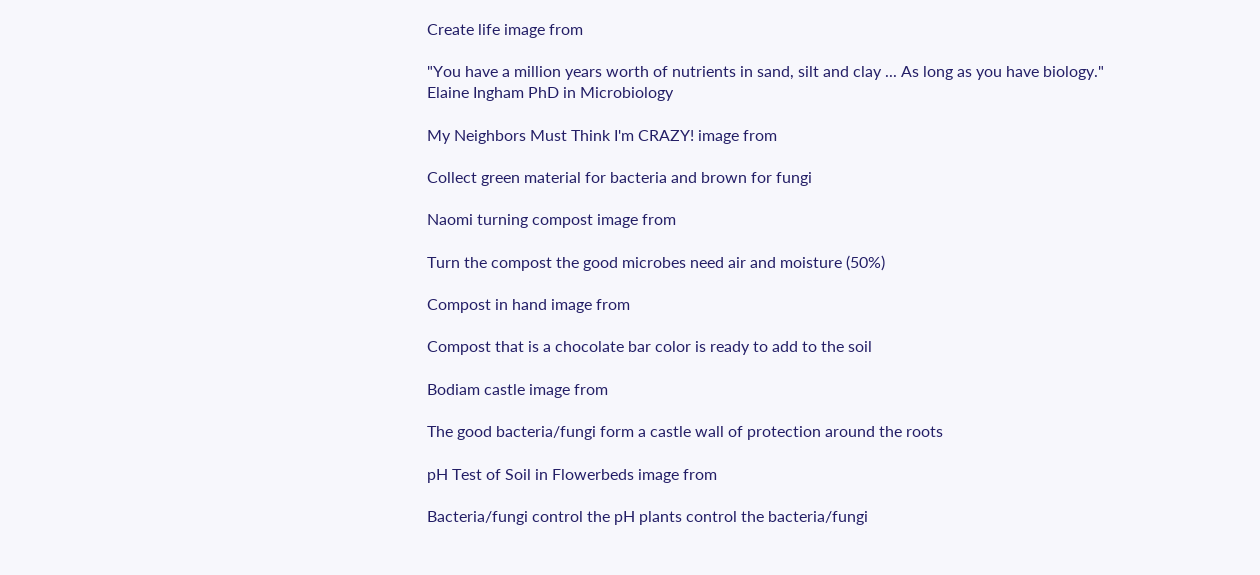Create life image from

"You have a million years worth of nutrients in sand, silt and clay ... As long as you have biology."
Elaine Ingham PhD in Microbiology

My Neighbors Must Think I'm CRAZY! image from

Collect green material for bacteria and brown for fungi

Naomi turning compost image from

Turn the compost the good microbes need air and moisture (50%)

Compost in hand image from

Compost that is a chocolate bar color is ready to add to the soil

Bodiam castle image from

The good bacteria/fungi form a castle wall of protection around the roots

pH Test of Soil in Flowerbeds image from

Bacteria/fungi control the pH plants control the bacteria/fungi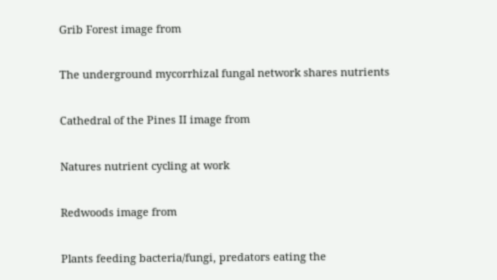Grib Forest image from

The underground mycorrhizal fungal network shares nutrients

Cathedral of the Pines II image from

Natures nutrient cycling at work

Redwoods image from

Plants feeding bacteria/fungi, predators eating the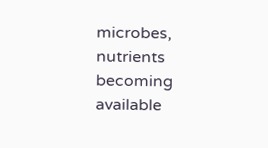microbes, nutrients becoming available